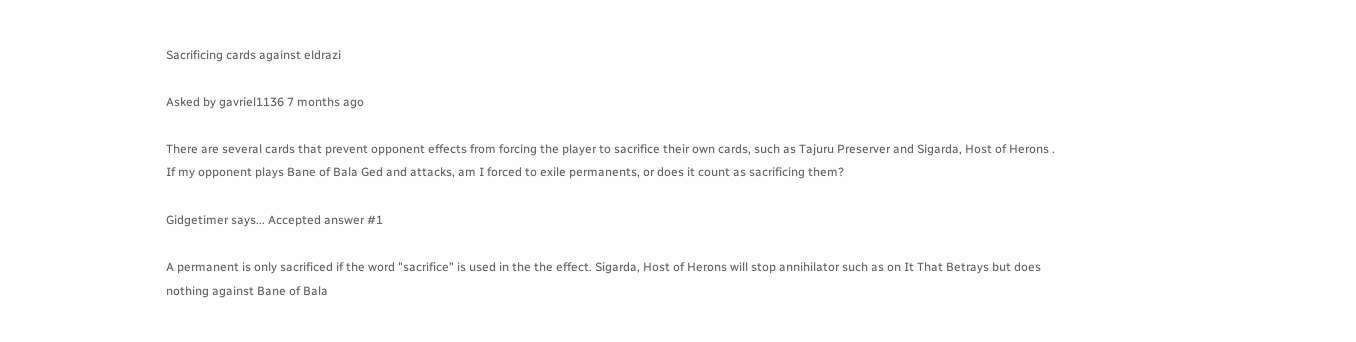Sacrificing cards against eldrazi

Asked by gavriel1136 7 months ago

There are several cards that prevent opponent effects from forcing the player to sacrifice their own cards, such as Tajuru Preserver and Sigarda, Host of Herons . If my opponent plays Bane of Bala Ged and attacks, am I forced to exile permanents, or does it count as sacrificing them?

Gidgetimer says... Accepted answer #1

A permanent is only sacrificed if the word "sacrifice" is used in the the effect. Sigarda, Host of Herons will stop annihilator such as on It That Betrays but does nothing against Bane of Bala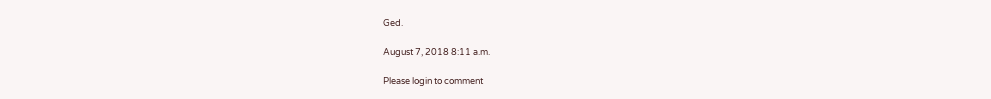Ged.

August 7, 2018 8:11 a.m.

Please login to comment